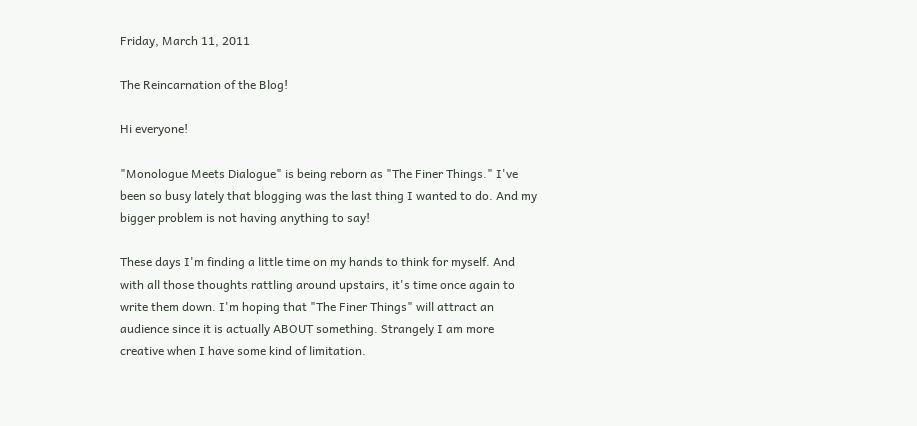Friday, March 11, 2011

The Reincarnation of the Blog!

Hi everyone!

"Monologue Meets Dialogue" is being reborn as "The Finer Things." I've been so busy lately that blogging was the last thing I wanted to do. And my bigger problem is not having anything to say!

These days I'm finding a little time on my hands to think for myself. And with all those thoughts rattling around upstairs, it's time once again to write them down. I'm hoping that "The Finer Things" will attract an audience since it is actually ABOUT something. Strangely I am more creative when I have some kind of limitation.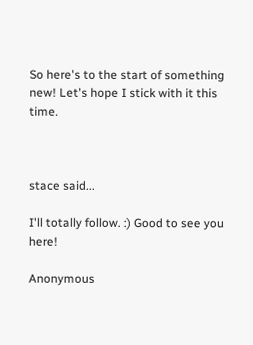So here's to the start of something new! Let's hope I stick with it this time.



stace said...

I'll totally follow. :) Good to see you here!

Anonymous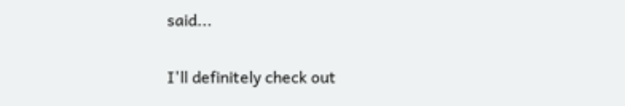said...

I'll definitely check out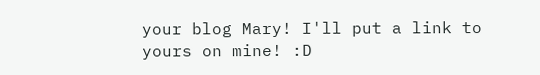your blog Mary! I'll put a link to yours on mine! :D